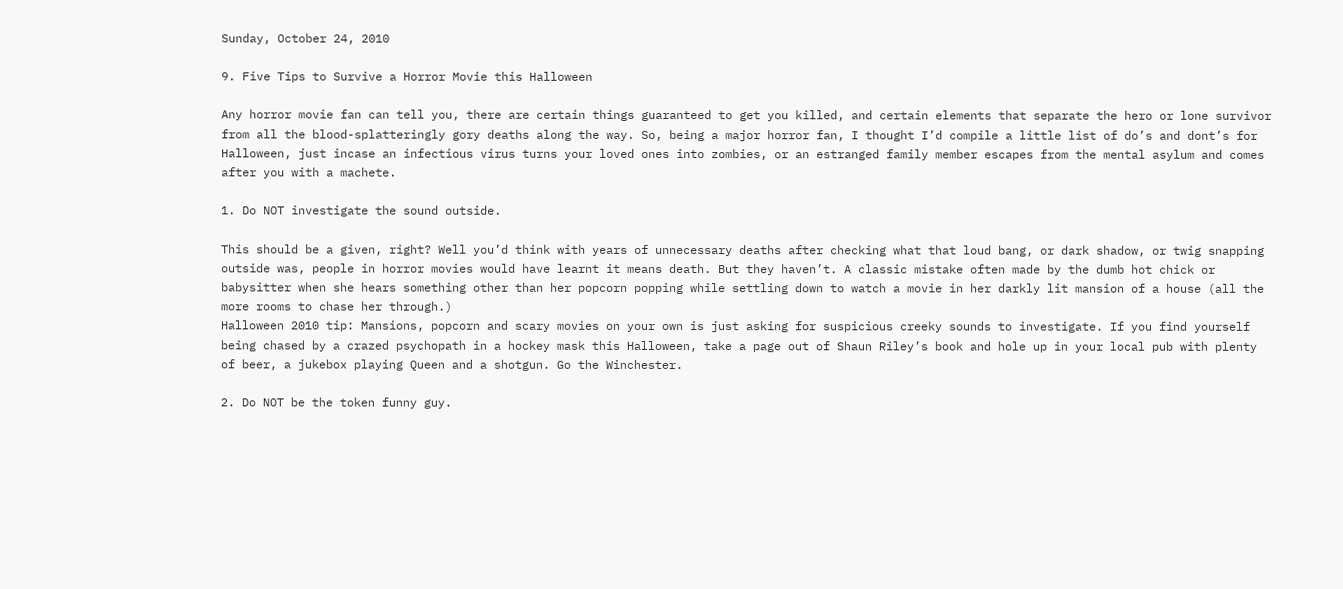Sunday, October 24, 2010

9. Five Tips to Survive a Horror Movie this Halloween

Any horror movie fan can tell you, there are certain things guaranteed to get you killed, and certain elements that separate the hero or lone survivor from all the blood-splatteringly gory deaths along the way. So, being a major horror fan, I thought I’d compile a little list of do’s and dont’s for Halloween, just incase an infectious virus turns your loved ones into zombies, or an estranged family member escapes from the mental asylum and comes after you with a machete.

1. Do NOT investigate the sound outside.

This should be a given, right? Well you’d think with years of unnecessary deaths after checking what that loud bang, or dark shadow, or twig snapping outside was, people in horror movies would have learnt it means death. But they haven’t. A classic mistake often made by the dumb hot chick or babysitter when she hears something other than her popcorn popping while settling down to watch a movie in her darkly lit mansion of a house (all the more rooms to chase her through.)
Halloween 2010 tip: Mansions, popcorn and scary movies on your own is just asking for suspicious creeky sounds to investigate. If you find yourself being chased by a crazed psychopath in a hockey mask this Halloween, take a page out of Shaun Riley’s book and hole up in your local pub with plenty of beer, a jukebox playing Queen and a shotgun. Go the Winchester.

2. Do NOT be the token funny guy.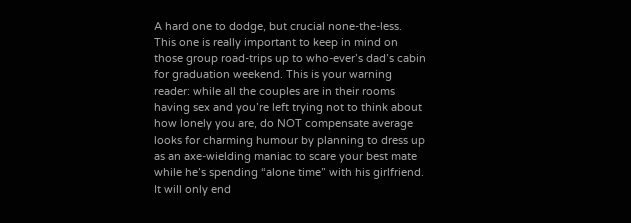A hard one to dodge, but crucial none-the-less. This one is really important to keep in mind on those group road-trips up to who-ever’s dad’s cabin for graduation weekend. This is your warning reader: while all the couples are in their rooms having sex and you’re left trying not to think about how lonely you are, do NOT compensate average looks for charming humour by planning to dress up as an axe-wielding maniac to scare your best mate while he’s spending “alone time” with his girlfriend. It will only end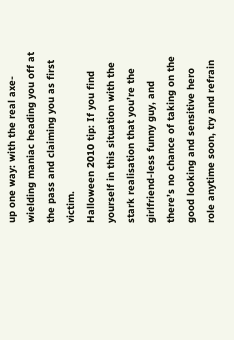up one way: with the real axe-wielding maniac heading you off at the pass and claiming you as first victim.
Halloween 2010 tip: If you find yourself in this situation with the stark realisation that you’re the girlfriend-less funny guy, and there’s no chance of taking on the good looking and sensitive hero role anytime soon, try and refrain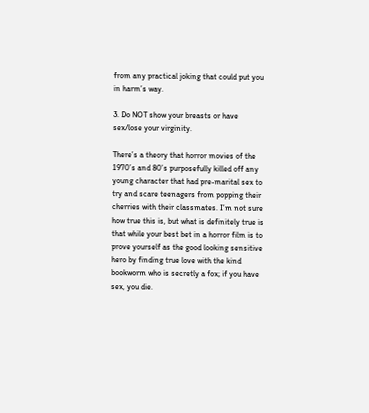from any practical joking that could put you in harm’s way.

3. Do NOT show your breasts or have sex/lose your virginity.

There’s a theory that horror movies of the 1970’s and 80’s purposefully killed off any young character that had pre-marital sex to try and scare teenagers from popping their cherries with their classmates. I’m not sure how true this is, but what is definitely true is that while your best bet in a horror film is to prove yourself as the good looking sensitive hero by finding true love with the kind bookworm who is secretly a fox; if you have sex, you die.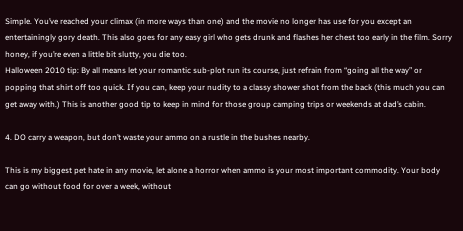Simple. You’ve reached your climax (in more ways than one) and the movie no longer has use for you except an entertainingly gory death. This also goes for any easy girl who gets drunk and flashes her chest too early in the film. Sorry honey, if you’re even a little bit slutty, you die too.
Halloween 2010 tip: By all means let your romantic sub-plot run its course, just refrain from “going all the way” or popping that shirt off too quick. If you can, keep your nudity to a classy shower shot from the back (this much you can get away with.) This is another good tip to keep in mind for those group camping trips or weekends at dad’s cabin.

4. DO carry a weapon, but don’t waste your ammo on a rustle in the bushes nearby.

This is my biggest pet hate in any movie, let alone a horror when ammo is your most important commodity. Your body can go without food for over a week, without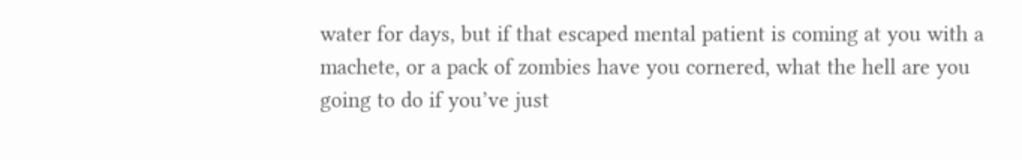water for days, but if that escaped mental patient is coming at you with a machete, or a pack of zombies have you cornered, what the hell are you going to do if you’ve just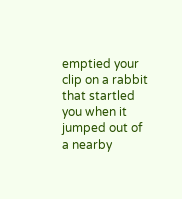emptied your clip on a rabbit that startled you when it jumped out of a nearby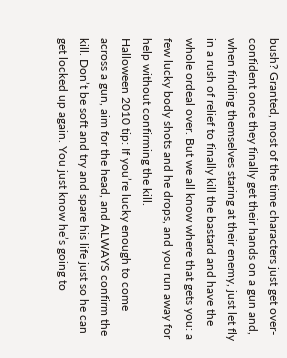bush? Granted, most of the time characters just get over-confident once they finally get their hands on a gun and, when finding themselves staring at their enemy, just let fly in a rush of relief to finally kill the bastard and have the whole ordeal over. But we all know where that gets you: a few lucky body shots and he drops, and you run away for help without confirming the kill.
Halloween 2010 tip: If you’re lucky enough to come across a gun, aim for the head, and ALWAYS confirm the kill. Don’t be soft and try and spare his life just so he can get locked up again. You just know he’s going to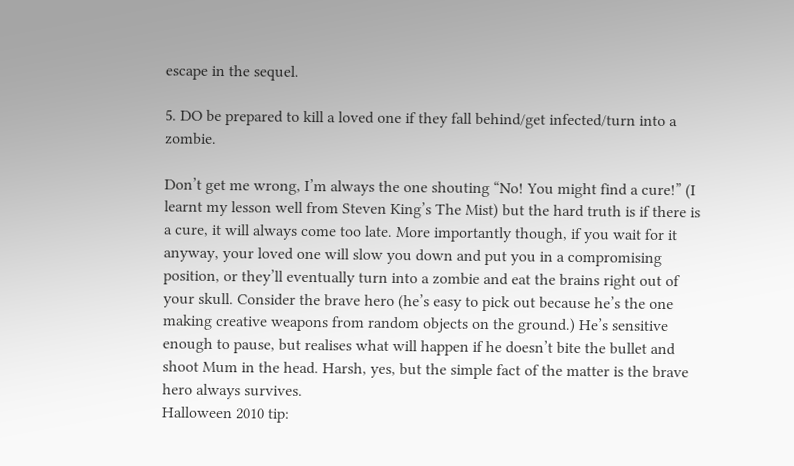escape in the sequel.

5. DO be prepared to kill a loved one if they fall behind/get infected/turn into a zombie.

Don’t get me wrong, I’m always the one shouting “No! You might find a cure!” (I learnt my lesson well from Steven King’s The Mist) but the hard truth is if there is a cure, it will always come too late. More importantly though, if you wait for it anyway, your loved one will slow you down and put you in a compromising position, or they’ll eventually turn into a zombie and eat the brains right out of your skull. Consider the brave hero (he’s easy to pick out because he’s the one making creative weapons from random objects on the ground.) He’s sensitive enough to pause, but realises what will happen if he doesn’t bite the bullet and shoot Mum in the head. Harsh, yes, but the simple fact of the matter is the brave hero always survives.
Halloween 2010 tip: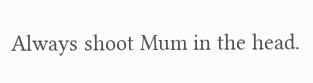Always shoot Mum in the head.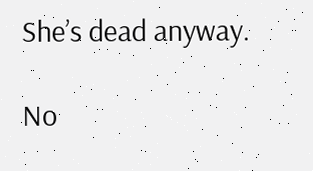She’s dead anyway.

No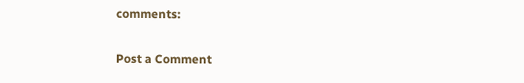comments:

Post a Comment